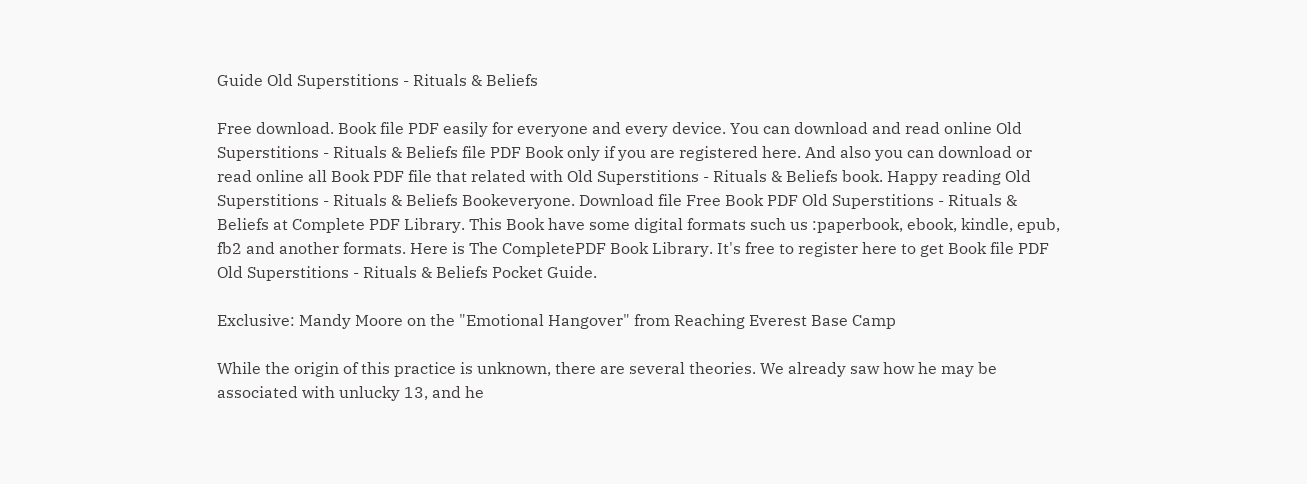Guide Old Superstitions - Rituals & Beliefs

Free download. Book file PDF easily for everyone and every device. You can download and read online Old Superstitions - Rituals & Beliefs file PDF Book only if you are registered here. And also you can download or read online all Book PDF file that related with Old Superstitions - Rituals & Beliefs book. Happy reading Old Superstitions - Rituals & Beliefs Bookeveryone. Download file Free Book PDF Old Superstitions - Rituals & Beliefs at Complete PDF Library. This Book have some digital formats such us :paperbook, ebook, kindle, epub, fb2 and another formats. Here is The CompletePDF Book Library. It's free to register here to get Book file PDF Old Superstitions - Rituals & Beliefs Pocket Guide.

Exclusive: Mandy Moore on the "Emotional Hangover" from Reaching Everest Base Camp

While the origin of this practice is unknown, there are several theories. We already saw how he may be associated with unlucky 13, and he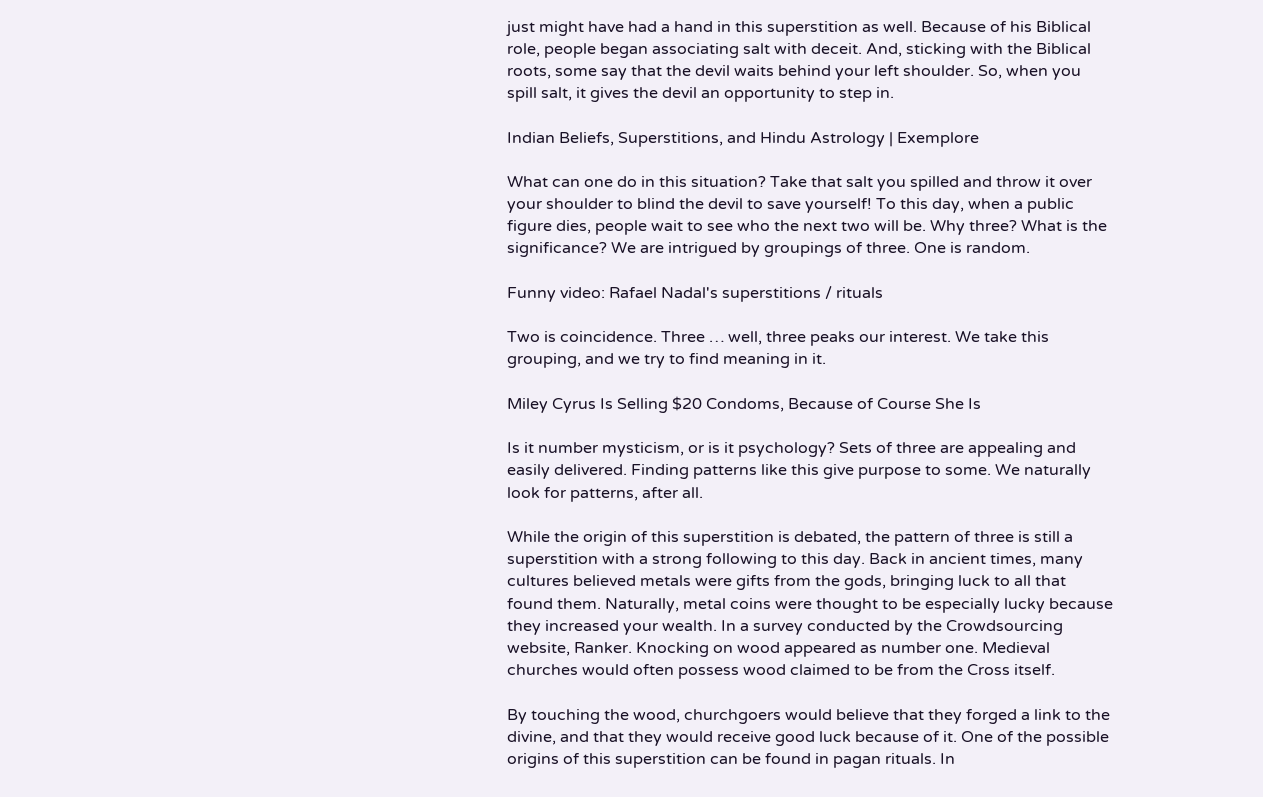just might have had a hand in this superstition as well. Because of his Biblical role, people began associating salt with deceit. And, sticking with the Biblical roots, some say that the devil waits behind your left shoulder. So, when you spill salt, it gives the devil an opportunity to step in.

Indian Beliefs, Superstitions, and Hindu Astrology | Exemplore

What can one do in this situation? Take that salt you spilled and throw it over your shoulder to blind the devil to save yourself! To this day, when a public figure dies, people wait to see who the next two will be. Why three? What is the significance? We are intrigued by groupings of three. One is random.

Funny video: Rafael Nadal's superstitions / rituals

Two is coincidence. Three … well, three peaks our interest. We take this grouping, and we try to find meaning in it.

Miley Cyrus Is Selling $20 Condoms, Because of Course She Is

Is it number mysticism, or is it psychology? Sets of three are appealing and easily delivered. Finding patterns like this give purpose to some. We naturally look for patterns, after all.

While the origin of this superstition is debated, the pattern of three is still a superstition with a strong following to this day. Back in ancient times, many cultures believed metals were gifts from the gods, bringing luck to all that found them. Naturally, metal coins were thought to be especially lucky because they increased your wealth. In a survey conducted by the Crowdsourcing website, Ranker. Knocking on wood appeared as number one. Medieval churches would often possess wood claimed to be from the Cross itself.

By touching the wood, churchgoers would believe that they forged a link to the divine, and that they would receive good luck because of it. One of the possible origins of this superstition can be found in pagan rituals. In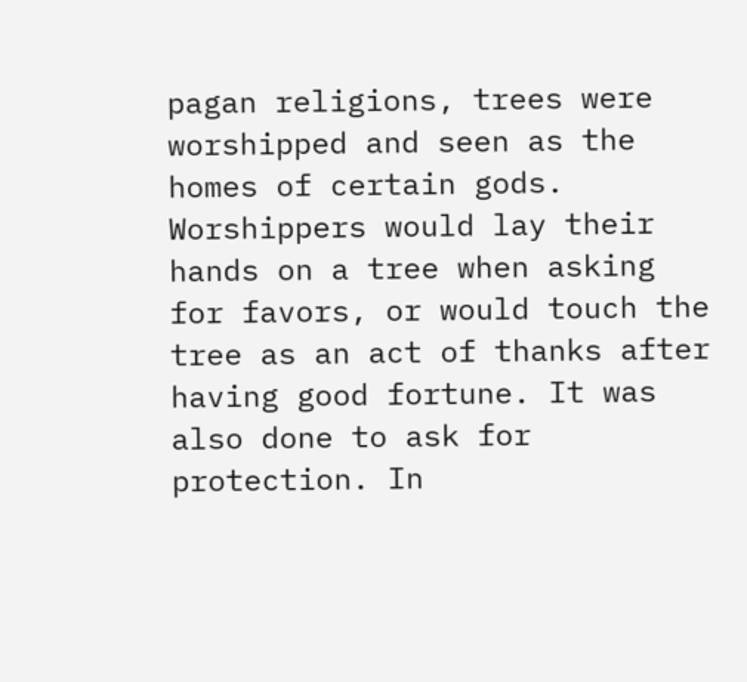pagan religions, trees were worshipped and seen as the homes of certain gods. Worshippers would lay their hands on a tree when asking for favors, or would touch the tree as an act of thanks after having good fortune. It was also done to ask for protection. In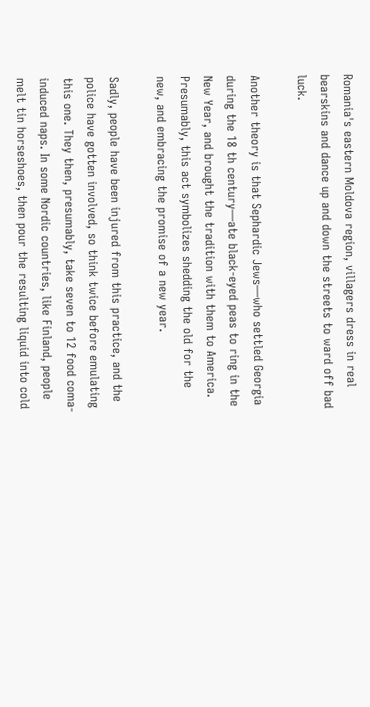Romania's eastern Moldova region, villagers dress in real bearskins and dance up and down the streets to ward off bad luck.

Another theory is that Sephardic Jews—who settled Georgia during the 18 th century—ate black-eyed peas to ring in the New Year, and brought the tradition with them to America. Presumably, this act symbolizes shedding the old for the new, and embracing the promise of a new year.

Sadly, people have been injured from this practice, and the police have gotten involved, so think twice before emulating this one. They then, presumably, take seven to 12 food coma-induced naps. In some Nordic countries, like Finland, people melt tin horseshoes, then pour the resulting liquid into cold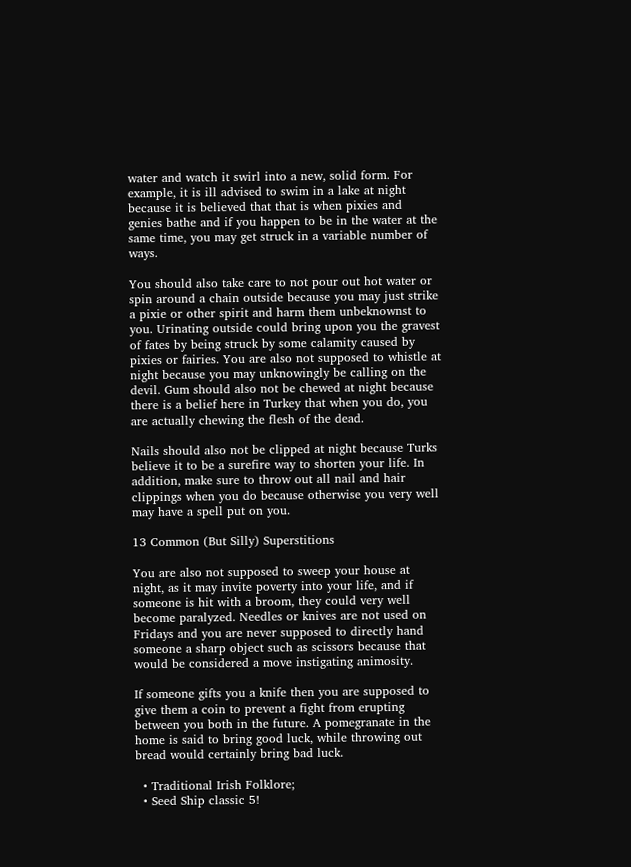water and watch it swirl into a new, solid form. For example, it is ill advised to swim in a lake at night because it is believed that that is when pixies and genies bathe and if you happen to be in the water at the same time, you may get struck in a variable number of ways.

You should also take care to not pour out hot water or spin around a chain outside because you may just strike a pixie or other spirit and harm them unbeknownst to you. Urinating outside could bring upon you the gravest of fates by being struck by some calamity caused by pixies or fairies. You are also not supposed to whistle at night because you may unknowingly be calling on the devil. Gum should also not be chewed at night because there is a belief here in Turkey that when you do, you are actually chewing the flesh of the dead.

Nails should also not be clipped at night because Turks believe it to be a surefire way to shorten your life. In addition, make sure to throw out all nail and hair clippings when you do because otherwise you very well may have a spell put on you.

13 Common (But Silly) Superstitions

You are also not supposed to sweep your house at night, as it may invite poverty into your life, and if someone is hit with a broom, they could very well become paralyzed. Needles or knives are not used on Fridays and you are never supposed to directly hand someone a sharp object such as scissors because that would be considered a move instigating animosity.

If someone gifts you a knife then you are supposed to give them a coin to prevent a fight from erupting between you both in the future. A pomegranate in the home is said to bring good luck, while throwing out bread would certainly bring bad luck.

  • Traditional Irish Folklore;
  • Seed Ship classic 5!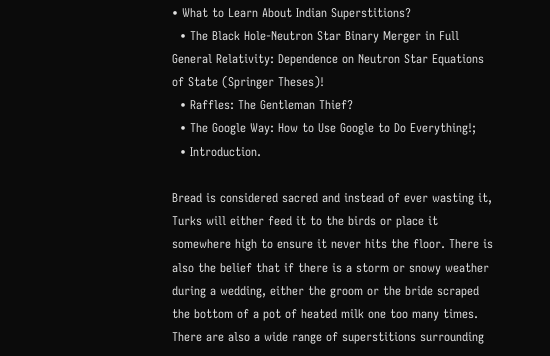• What to Learn About Indian Superstitions?
  • The Black Hole-Neutron Star Binary Merger in Full General Relativity: Dependence on Neutron Star Equations of State (Springer Theses)!
  • Raffles: The Gentleman Thief?
  • The Google Way: How to Use Google to Do Everything!;
  • Introduction.

Bread is considered sacred and instead of ever wasting it, Turks will either feed it to the birds or place it somewhere high to ensure it never hits the floor. There is also the belief that if there is a storm or snowy weather during a wedding, either the groom or the bride scraped the bottom of a pot of heated milk one too many times. There are also a wide range of superstitions surrounding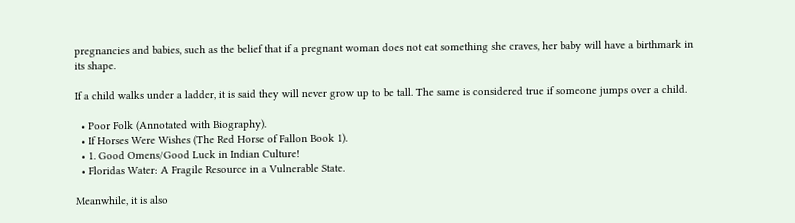pregnancies and babies, such as the belief that if a pregnant woman does not eat something she craves, her baby will have a birthmark in its shape.

If a child walks under a ladder, it is said they will never grow up to be tall. The same is considered true if someone jumps over a child.

  • Poor Folk (Annotated with Biography).
  • If Horses Were Wishes (The Red Horse of Fallon Book 1).
  • 1. Good Omens/Good Luck in Indian Culture!
  • Floridas Water: A Fragile Resource in a Vulnerable State.

Meanwhile, it is also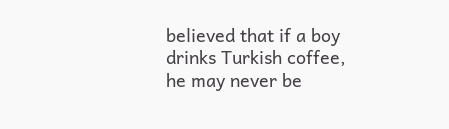believed that if a boy drinks Turkish coffee, he may never be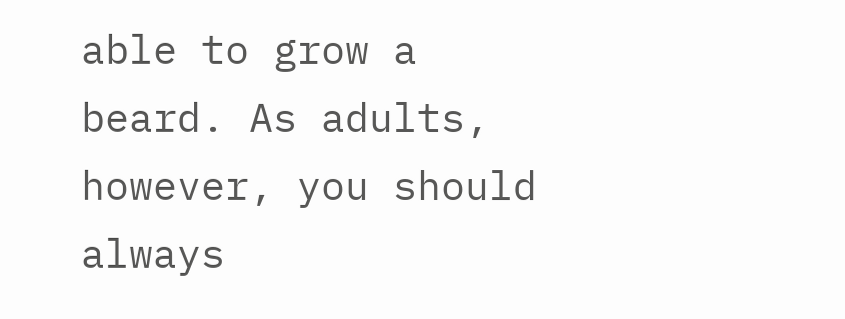able to grow a beard. As adults, however, you should always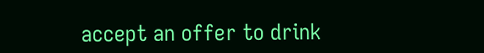accept an offer to drink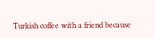Turkish coffee with a friend because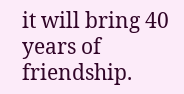it will bring 40 years of friendship.